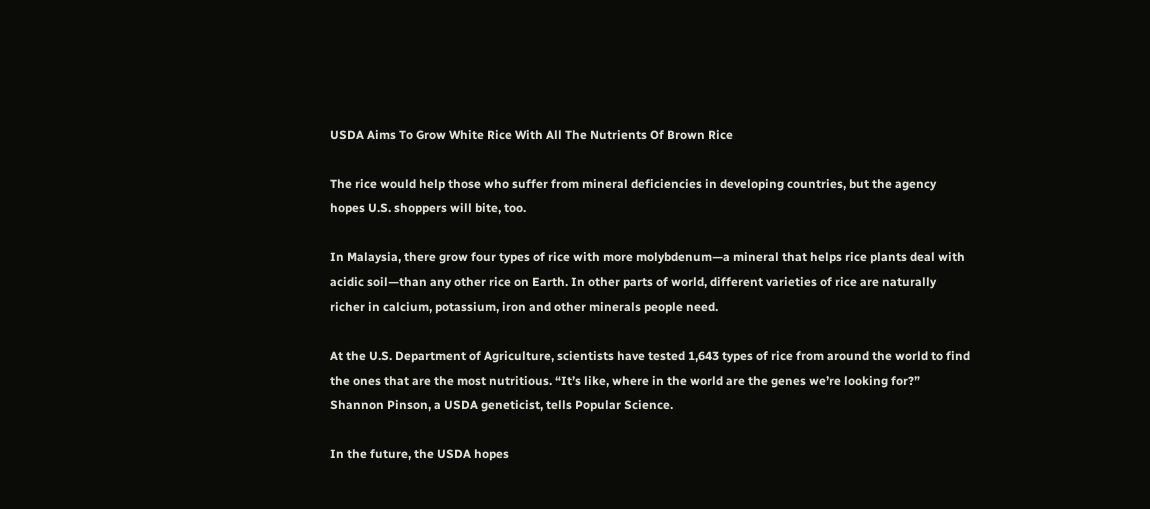USDA Aims To Grow White Rice With All The Nutrients Of Brown Rice

The rice would help those who suffer from mineral deficiencies in developing countries, but the agency hopes U.S. shoppers will bite, too.

In Malaysia, there grow four types of rice with more molybdenum—a mineral that helps rice plants deal with acidic soil—than any other rice on Earth. In other parts of world, different varieties of rice are naturally richer in calcium, potassium, iron and other minerals people need.

At the U.S. Department of Agriculture, scientists have tested 1,643 types of rice from around the world to find the ones that are the most nutritious. “It’s like, where in the world are the genes we’re looking for?” Shannon Pinson, a USDA geneticist, tells Popular Science.

In the future, the USDA hopes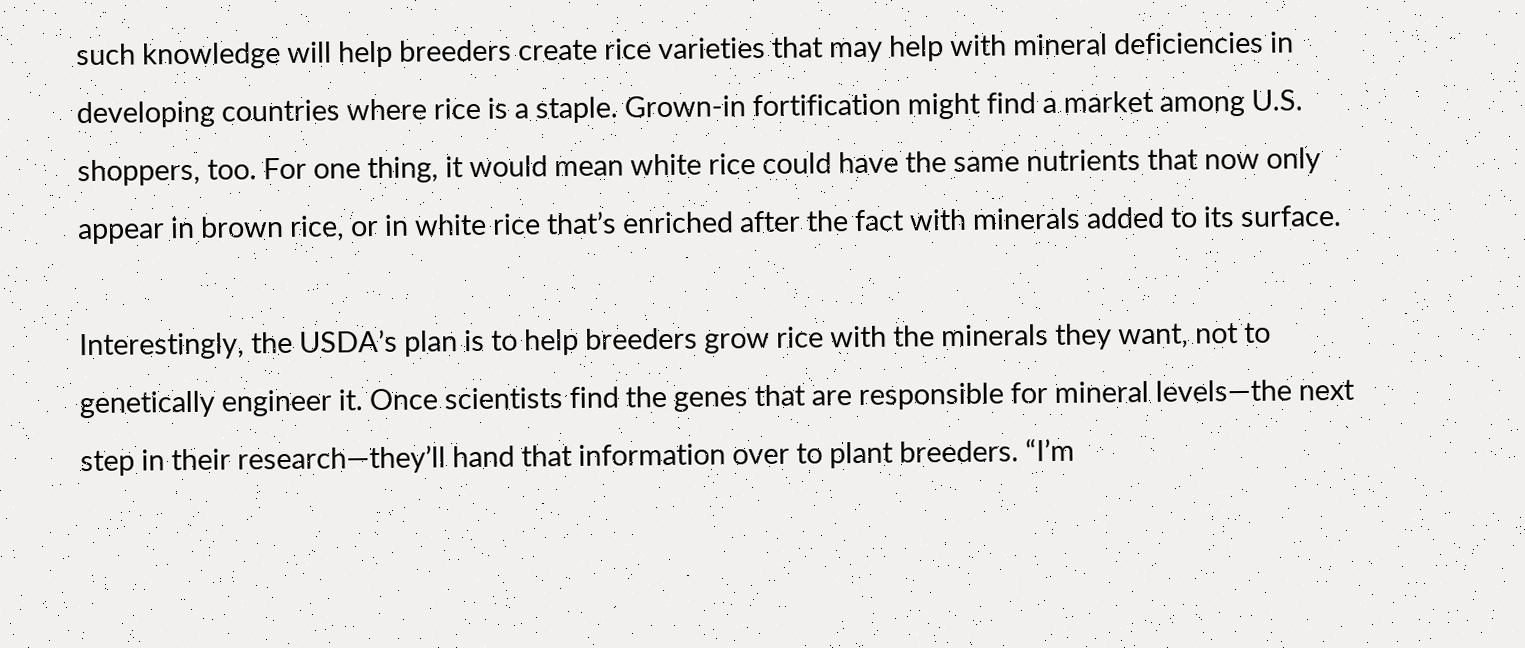such knowledge will help breeders create rice varieties that may help with mineral deficiencies in developing countries where rice is a staple. Grown-in fortification might find a market among U.S. shoppers, too. For one thing, it would mean white rice could have the same nutrients that now only appear in brown rice, or in white rice that’s enriched after the fact with minerals added to its surface.

Interestingly, the USDA’s plan is to help breeders grow rice with the minerals they want, not to genetically engineer it. Once scientists find the genes that are responsible for mineral levels—the next step in their research—they’ll hand that information over to plant breeders. “I’m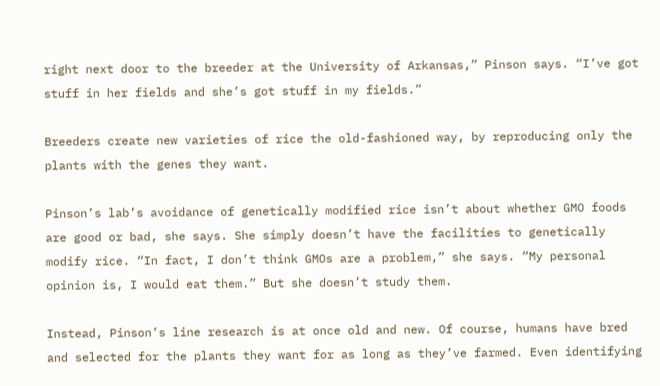right next door to the breeder at the University of Arkansas,” Pinson says. “I’ve got stuff in her fields and she’s got stuff in my fields.”

Breeders create new varieties of rice the old-fashioned way, by reproducing only the plants with the genes they want.

Pinson’s lab’s avoidance of genetically modified rice isn’t about whether GMO foods are good or bad, she says. She simply doesn’t have the facilities to genetically modify rice. “In fact, I don’t think GMOs are a problem,” she says. “My personal opinion is, I would eat them.” But she doesn’t study them.

Instead, Pinson’s line research is at once old and new. Of course, humans have bred and selected for the plants they want for as long as they’ve farmed. Even identifying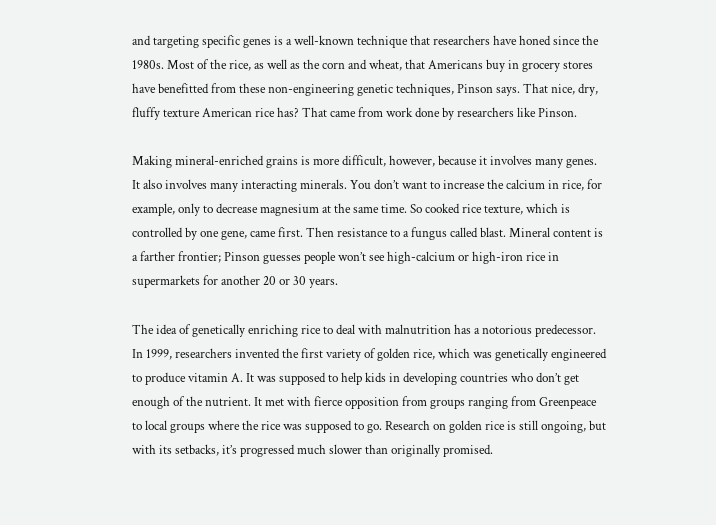and targeting specific genes is a well-known technique that researchers have honed since the 1980s. Most of the rice, as well as the corn and wheat, that Americans buy in grocery stores have benefitted from these non-engineering genetic techniques, Pinson says. That nice, dry, fluffy texture American rice has? That came from work done by researchers like Pinson.

Making mineral-enriched grains is more difficult, however, because it involves many genes. It also involves many interacting minerals. You don’t want to increase the calcium in rice, for example, only to decrease magnesium at the same time. So cooked rice texture, which is controlled by one gene, came first. Then resistance to a fungus called blast. Mineral content is a farther frontier; Pinson guesses people won’t see high-calcium or high-iron rice in supermarkets for another 20 or 30 years.

The idea of genetically enriching rice to deal with malnutrition has a notorious predecessor. In 1999, researchers invented the first variety of golden rice, which was genetically engineered to produce vitamin A. It was supposed to help kids in developing countries who don’t get enough of the nutrient. It met with fierce opposition from groups ranging from Greenpeace to local groups where the rice was supposed to go. Research on golden rice is still ongoing, but with its setbacks, it’s progressed much slower than originally promised.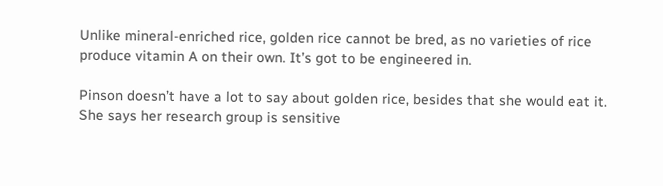Unlike mineral-enriched rice, golden rice cannot be bred, as no varieties of rice produce vitamin A on their own. It’s got to be engineered in.

Pinson doesn’t have a lot to say about golden rice, besides that she would eat it. She says her research group is sensitive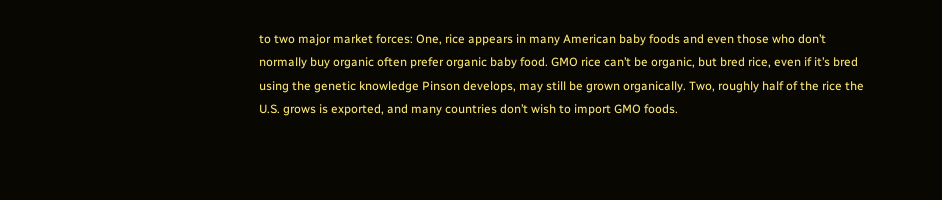to two major market forces: One, rice appears in many American baby foods and even those who don’t normally buy organic often prefer organic baby food. GMO rice can’t be organic, but bred rice, even if it’s bred using the genetic knowledge Pinson develops, may still be grown organically. Two, roughly half of the rice the U.S. grows is exported, and many countries don’t wish to import GMO foods.